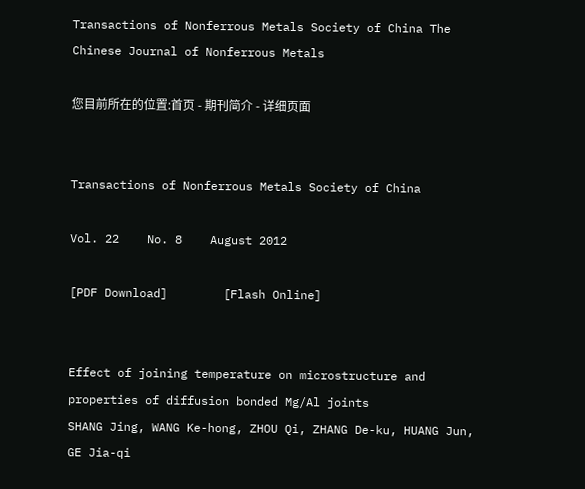Transactions of Nonferrous Metals Society of China The Chinese Journal of Nonferrous Metals

您目前所在的位置:首页 - 期刊简介 - 详细页面


Transactions of Nonferrous Metals Society of China

Vol. 22    No. 8    August 2012

[PDF Download]        [Flash Online]


Effect of joining temperature on microstructure and properties of diffusion bonded Mg/Al joints
SHANG Jing, WANG Ke-hong, ZHOU Qi, ZHANG De-ku, HUANG Jun, GE Jia-qi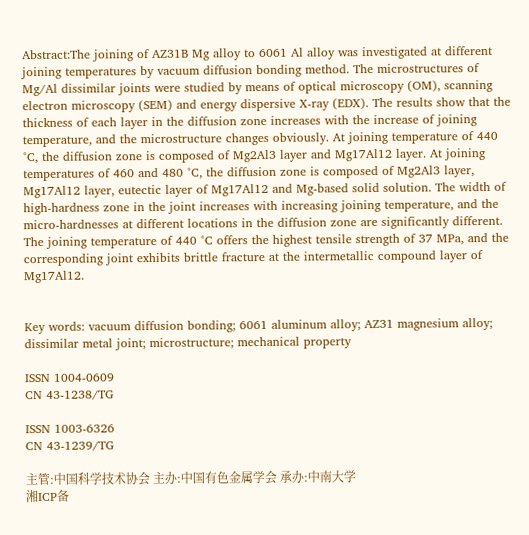Abstract:The joining of AZ31B Mg alloy to 6061 Al alloy was investigated at different joining temperatures by vacuum diffusion bonding method. The microstructures of Mg/Al dissimilar joints were studied by means of optical microscopy (OM), scanning electron microscopy (SEM) and energy dispersive X-ray (EDX). The results show that the thickness of each layer in the diffusion zone increases with the increase of joining temperature, and the microstructure changes obviously. At joining temperature of 440 °C, the diffusion zone is composed of Mg2Al3 layer and Mg17Al12 layer. At joining temperatures of 460 and 480 °C, the diffusion zone is composed of Mg2Al3 layer, Mg17Al12 layer, eutectic layer of Mg17Al12 and Mg-based solid solution. The width of high-hardness zone in the joint increases with increasing joining temperature, and the micro-hardnesses at different locations in the diffusion zone are significantly different. The joining temperature of 440 °C offers the highest tensile strength of 37 MPa, and the corresponding joint exhibits brittle fracture at the intermetallic compound layer of Mg17Al12.


Key words: vacuum diffusion bonding; 6061 aluminum alloy; AZ31 magnesium alloy; dissimilar metal joint; microstructure; mechanical property

ISSN 1004-0609
CN 43-1238/TG

ISSN 1003-6326
CN 43-1239/TG

主管:中国科学技术协会 主办:中国有色金属学会 承办:中南大学
湘ICP备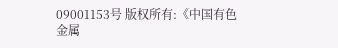09001153号 版权所有:《中国有色金属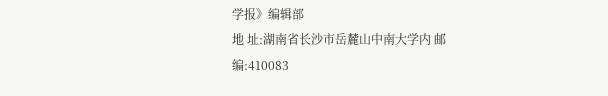学报》编辑部
地 址:湖南省长沙市岳麓山中南大学内 邮编:410083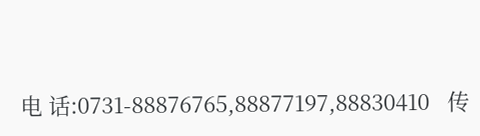电 话:0731-88876765,88877197,88830410   传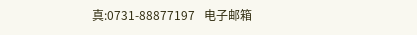真:0731-88877197   电子邮箱